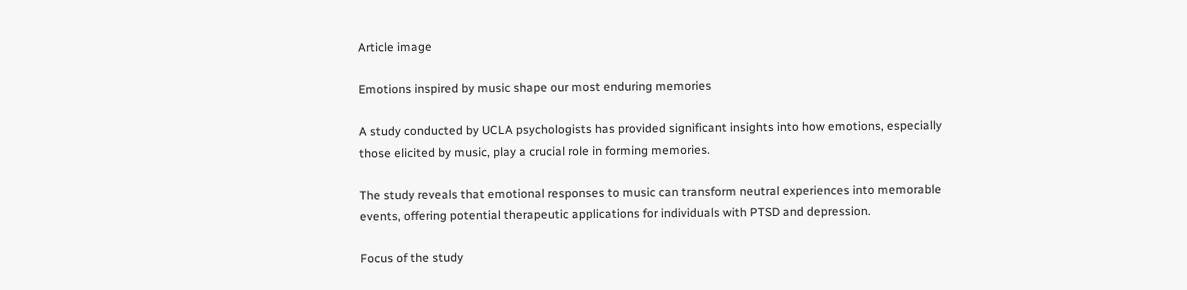Article image

Emotions inspired by music shape our most enduring memories

A study conducted by UCLA psychologists has provided significant insights into how emotions, especially those elicited by music, play a crucial role in forming memories.

The study reveals that emotional responses to music can transform neutral experiences into memorable events, offering potential therapeutic applications for individuals with PTSD and depression.

Focus of the study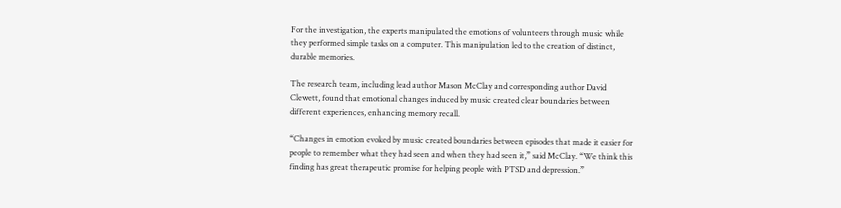For the investigation, the experts manipulated the emotions of volunteers through music while they performed simple tasks on a computer. This manipulation led to the creation of distinct, durable memories.

The research team, including lead author Mason McClay and corresponding author David Clewett, found that emotional changes induced by music created clear boundaries between different experiences, enhancing memory recall.

“Changes in emotion evoked by music created boundaries between episodes that made it easier for people to remember what they had seen and when they had seen it,” said McClay. “We think this finding has great therapeutic promise for helping people with PTSD and depression.”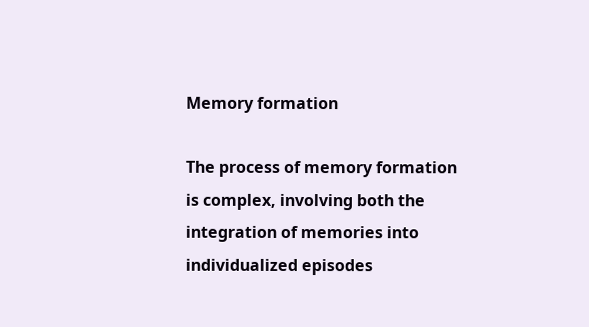Memory formation

The process of memory formation is complex, involving both the integration of memories into individualized episodes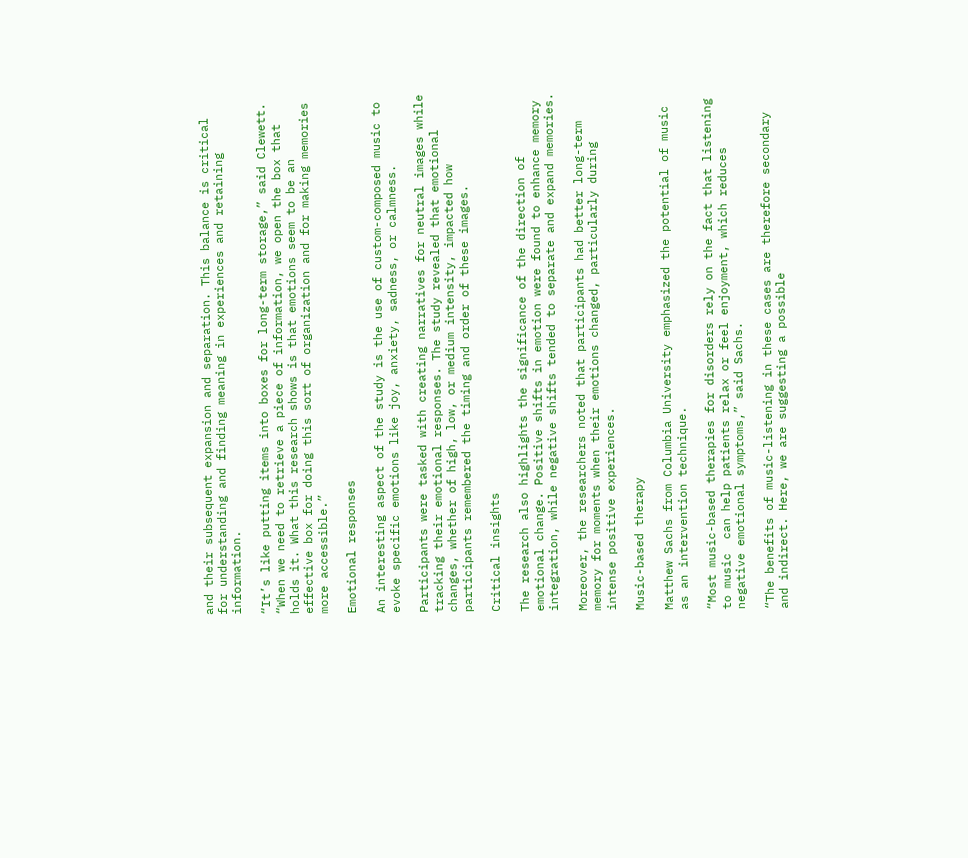and their subsequent expansion and separation. This balance is critical for understanding and finding meaning in experiences and retaining information.

“It’s like putting items into boxes for long-term storage,” said Clewett. “When we need to retrieve a piece of information, we open the box that holds it. What this research shows is that emotions seem to be an effective box for doing this sort of organization and for making memories more accessible.”

Emotional responses

An interesting aspect of the study is the use of custom-composed music to evoke specific emotions like joy, anxiety, sadness, or calmness.

Participants were tasked with creating narratives for neutral images while tracking their emotional responses. The study revealed that emotional changes, whether of high, low, or medium intensity, impacted how participants remembered the timing and order of these images.

Critical insights

The research also highlights the significance of the direction of emotional change. Positive shifts in emotion were found to enhance memory integration, while negative shifts tended to separate and expand memories.

Moreover, the researchers noted that participants had better long-term memory for moments when their emotions changed, particularly during intense positive experiences.

Music-based therapy

Matthew Sachs from Columbia University emphasized the potential of music as an intervention technique.

“Most music-based therapies for disorders rely on the fact that listening to music  can help patients relax or feel enjoyment, which reduces negative emotional symptoms,” said Sachs.

“The benefits of music-listening in these cases are therefore secondary and indirect. Here, we are suggesting a possible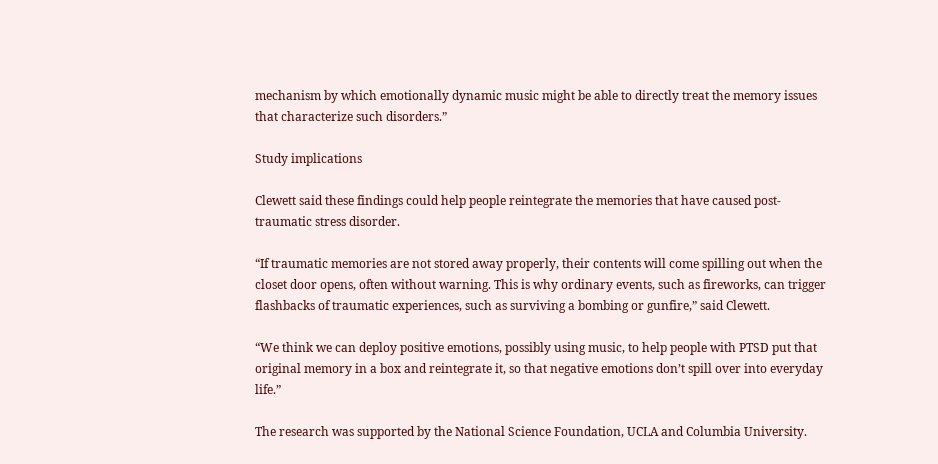mechanism by which emotionally dynamic music might be able to directly treat the memory issues that characterize such disorders.”

Study implications

Clewett said these findings could help people reintegrate the memories that have caused post-traumatic stress disorder.

“If traumatic memories are not stored away properly, their contents will come spilling out when the closet door opens, often without warning. This is why ordinary events, such as fireworks, can trigger flashbacks of traumatic experiences, such as surviving a bombing or gunfire,” said Clewett.

“We think we can deploy positive emotions, possibly using music, to help people with PTSD put that original memory in a box and reintegrate it, so that negative emotions don’t spill over into everyday life.”

The research was supported by the National Science Foundation, UCLA and Columbia University.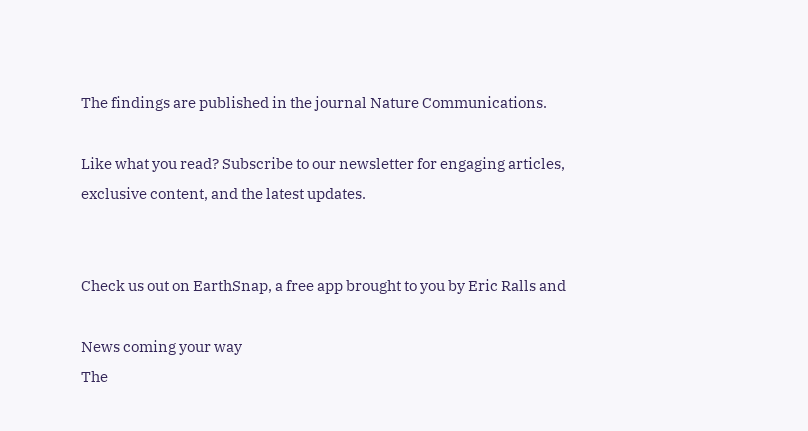The findings are published in the journal Nature Communications.

Like what you read? Subscribe to our newsletter for engaging articles, exclusive content, and the latest updates.


Check us out on EarthSnap, a free app brought to you by Eric Ralls and

News coming your way
The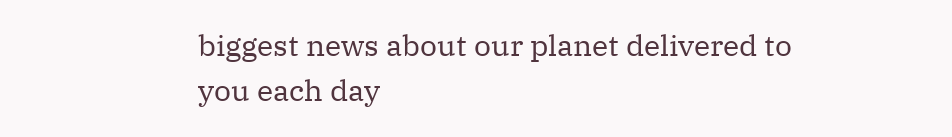biggest news about our planet delivered to you each day